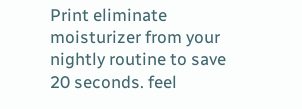Print eliminate moisturizer from your nightly routine to save 20 seconds. feel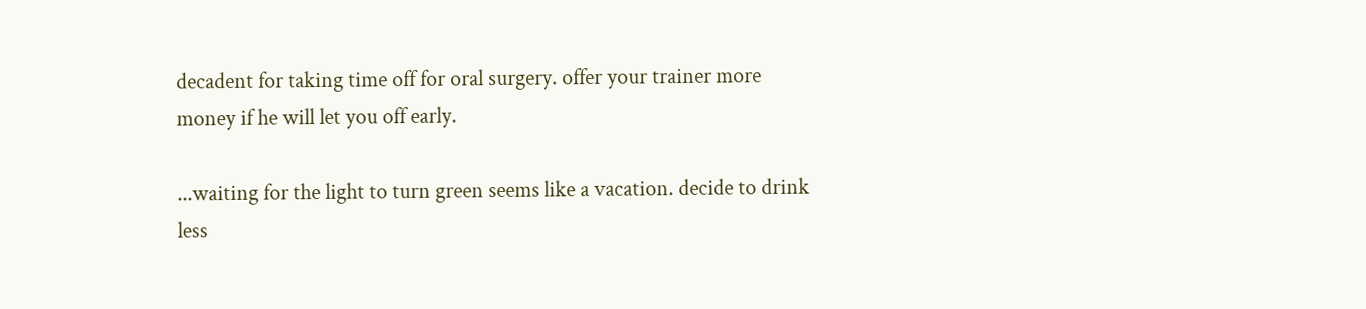decadent for taking time off for oral surgery. offer your trainer more money if he will let you off early.

...waiting for the light to turn green seems like a vacation. decide to drink less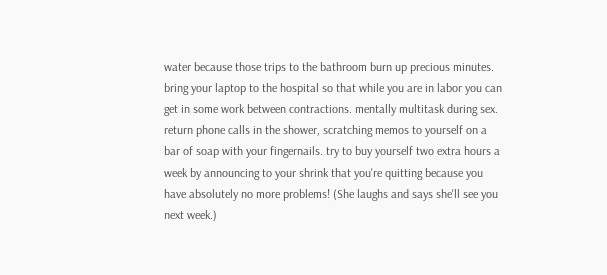water because those trips to the bathroom burn up precious minutes. bring your laptop to the hospital so that while you are in labor you can get in some work between contractions. mentally multitask during sex. return phone calls in the shower, scratching memos to yourself on a bar of soap with your fingernails. try to buy yourself two extra hours a week by announcing to your shrink that you're quitting because you have absolutely no more problems! (She laughs and says she'll see you next week.)